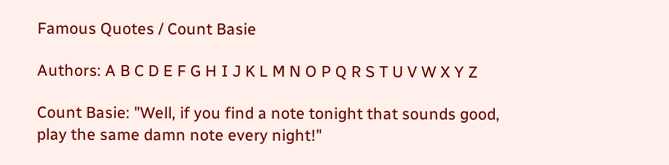Famous Quotes / Count Basie

Authors: A B C D E F G H I J K L M N O P Q R S T U V W X Y Z

Count Basie: "Well, if you find a note tonight that sounds good, play the same damn note every night!"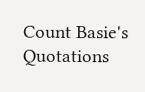Count Basie's Quotations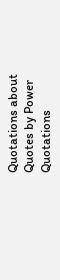Quotations about
Quotes by Power Quotations